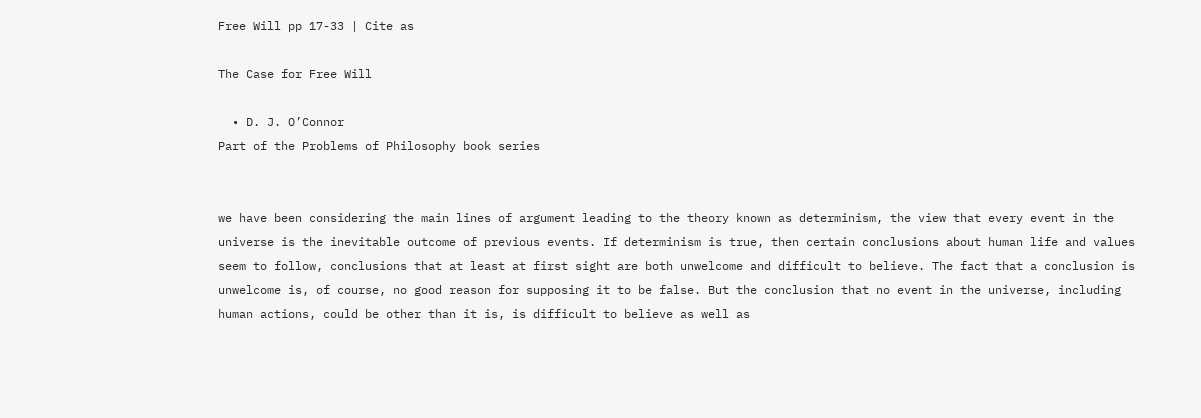Free Will pp 17-33 | Cite as

The Case for Free Will

  • D. J. O’Connor
Part of the Problems of Philosophy book series


we have been considering the main lines of argument leading to the theory known as determinism, the view that every event in the universe is the inevitable outcome of previous events. If determinism is true, then certain conclusions about human life and values seem to follow, conclusions that at least at first sight are both unwelcome and difficult to believe. The fact that a conclusion is unwelcome is, of course, no good reason for supposing it to be false. But the conclusion that no event in the universe, including human actions, could be other than it is, is difficult to believe as well as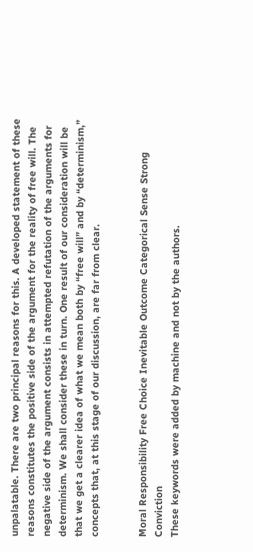unpalatable. There are two principal reasons for this. A developed statement of these reasons constitutes the positive side of the argument for the reality of free will. The negative side of the argument consists in attempted refutation of the arguments for determinism. We shall consider these in turn. One result of our consideration will be that we get a clearer idea of what we mean both by “free will” and by “determinism,” concepts that, at this stage of our discussion, are far from clear.


Moral Responsibility Free Choice Inevitable Outcome Categorical Sense Strong Conviction
These keywords were added by machine and not by the authors.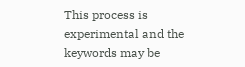This process is experimental and the keywords may be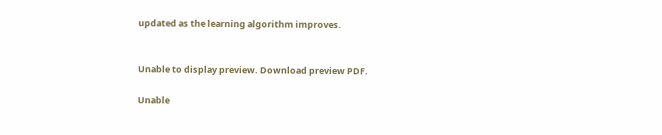updated as the learning algorithm improves.


Unable to display preview. Download preview PDF.

Unable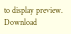to display preview. Download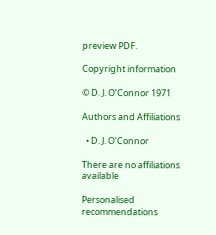preview PDF.

Copyright information

© D. J. O’Connor 1971

Authors and Affiliations

  • D. J. O’Connor

There are no affiliations available

Personalised recommendations